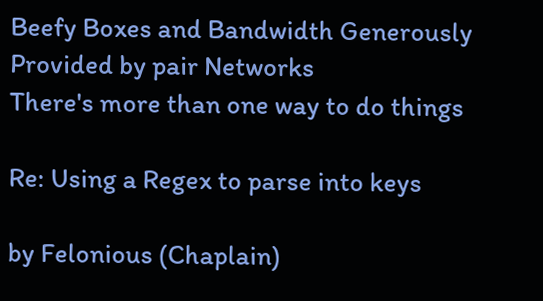Beefy Boxes and Bandwidth Generously Provided by pair Networks
There's more than one way to do things

Re: Using a Regex to parse into keys

by Felonious (Chaplain)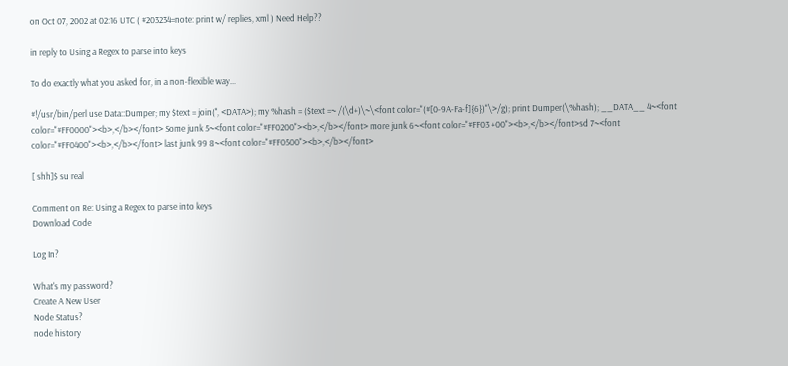on Oct 07, 2002 at 02:16 UTC ( #203234=note: print w/ replies, xml ) Need Help??

in reply to Using a Regex to parse into keys

To do exactly what you asked for, in a non-flexible way...

#!/usr/bin/perl use Data::Dumper; my $text = join('', <DATA>); my %hash = ($text =~ /(\d+)\~\<font color="(#[0-9A-Fa-f]{6})"\>/g); print Dumper(\%hash); __DATA__ 4~<font color="#FF0000"><b>,</b></font> Some junk 5~<font color="#FF0200"><b>,</b></font> more junk 6~<font color="#FF03 +00"><b>,</b></font>sd 7~<font color="#FF0400"><b>,</b></font> last junk 99 8~<font color="#FF0500"><b>,</b></font>

[ shh]$ su real

Comment on Re: Using a Regex to parse into keys
Download Code

Log In?

What's my password?
Create A New User
Node Status?
node history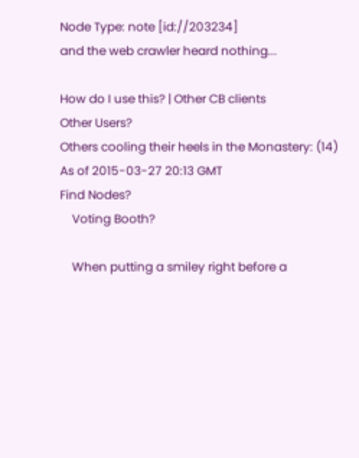Node Type: note [id://203234]
and the web crawler heard nothing...

How do I use this? | Other CB clients
Other Users?
Others cooling their heels in the Monastery: (14)
As of 2015-03-27 20:13 GMT
Find Nodes?
    Voting Booth?

    When putting a smiley right before a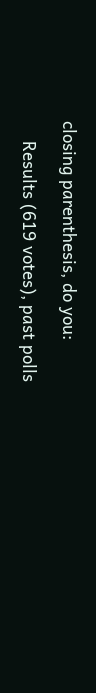closing parenthesis, do you:

    Results (619 votes), past polls